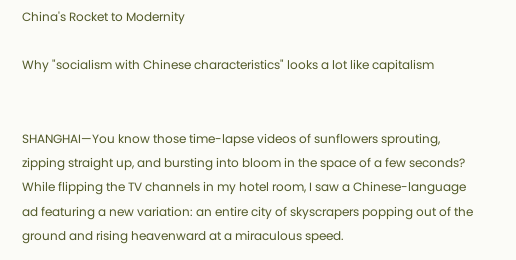China's Rocket to Modernity

Why "socialism with Chinese characteristics" looks a lot like capitalism


SHANGHAI—You know those time-lapse videos of sunflowers sprouting, zipping straight up, and bursting into bloom in the space of a few seconds? While flipping the TV channels in my hotel room, I saw a Chinese-language ad featuring a new variation: an entire city of skyscrapers popping out of the ground and rising heavenward at a miraculous speed.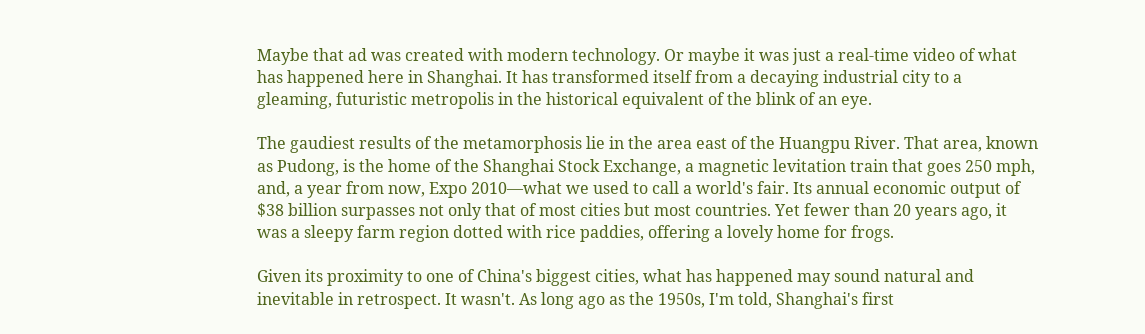Maybe that ad was created with modern technology. Or maybe it was just a real-time video of what has happened here in Shanghai. It has transformed itself from a decaying industrial city to a gleaming, futuristic metropolis in the historical equivalent of the blink of an eye.

The gaudiest results of the metamorphosis lie in the area east of the Huangpu River. That area, known as Pudong, is the home of the Shanghai Stock Exchange, a magnetic levitation train that goes 250 mph, and, a year from now, Expo 2010—what we used to call a world's fair. Its annual economic output of $38 billion surpasses not only that of most cities but most countries. Yet fewer than 20 years ago, it was a sleepy farm region dotted with rice paddies, offering a lovely home for frogs.

Given its proximity to one of China's biggest cities, what has happened may sound natural and inevitable in retrospect. It wasn't. As long ago as the 1950s, I'm told, Shanghai's first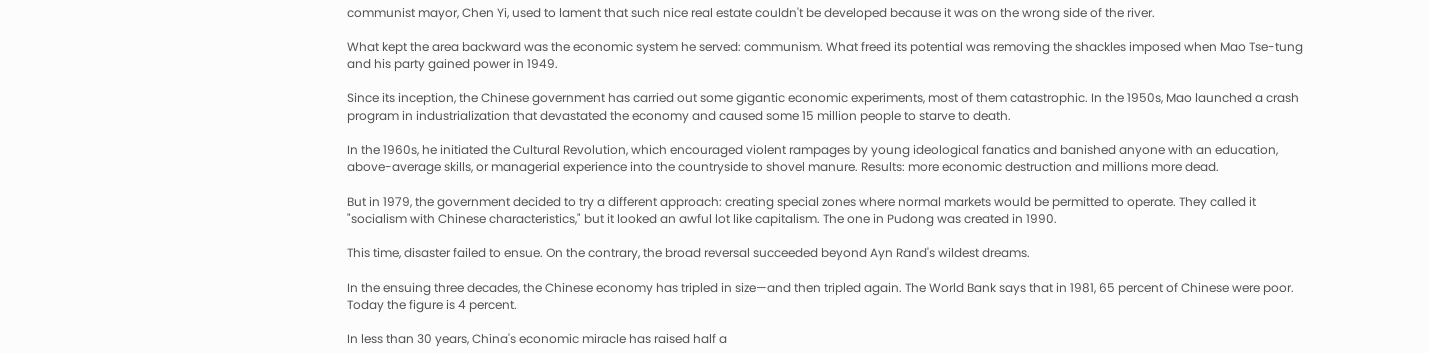communist mayor, Chen Yi, used to lament that such nice real estate couldn't be developed because it was on the wrong side of the river.

What kept the area backward was the economic system he served: communism. What freed its potential was removing the shackles imposed when Mao Tse-tung and his party gained power in 1949.

Since its inception, the Chinese government has carried out some gigantic economic experiments, most of them catastrophic. In the 1950s, Mao launched a crash program in industrialization that devastated the economy and caused some 15 million people to starve to death.

In the 1960s, he initiated the Cultural Revolution, which encouraged violent rampages by young ideological fanatics and banished anyone with an education, above-average skills, or managerial experience into the countryside to shovel manure. Results: more economic destruction and millions more dead.

But in 1979, the government decided to try a different approach: creating special zones where normal markets would be permitted to operate. They called it "socialism with Chinese characteristics," but it looked an awful lot like capitalism. The one in Pudong was created in 1990.

This time, disaster failed to ensue. On the contrary, the broad reversal succeeded beyond Ayn Rand's wildest dreams.

In the ensuing three decades, the Chinese economy has tripled in size—and then tripled again. The World Bank says that in 1981, 65 percent of Chinese were poor. Today the figure is 4 percent.

In less than 30 years, China's economic miracle has raised half a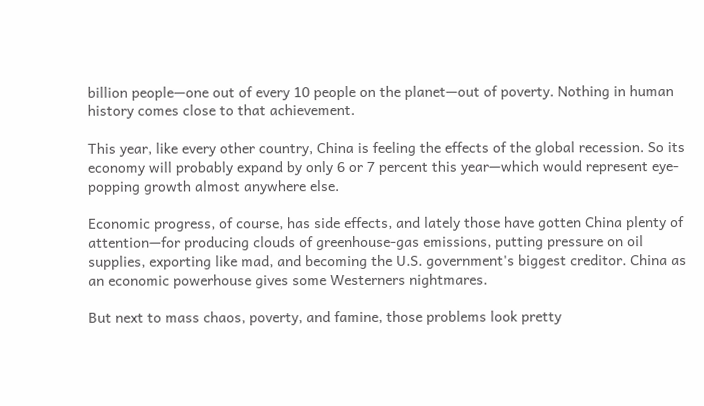billion people—one out of every 10 people on the planet—out of poverty. Nothing in human history comes close to that achievement.

This year, like every other country, China is feeling the effects of the global recession. So its economy will probably expand by only 6 or 7 percent this year—which would represent eye-popping growth almost anywhere else.

Economic progress, of course, has side effects, and lately those have gotten China plenty of attention—for producing clouds of greenhouse-gas emissions, putting pressure on oil supplies, exporting like mad, and becoming the U.S. government's biggest creditor. China as an economic powerhouse gives some Westerners nightmares.

But next to mass chaos, poverty, and famine, those problems look pretty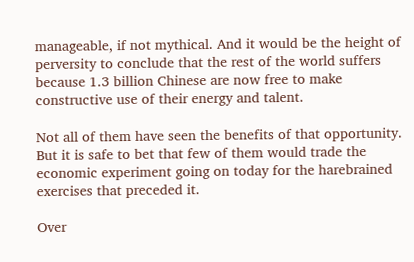manageable, if not mythical. And it would be the height of perversity to conclude that the rest of the world suffers because 1.3 billion Chinese are now free to make constructive use of their energy and talent.

Not all of them have seen the benefits of that opportunity. But it is safe to bet that few of them would trade the economic experiment going on today for the harebrained exercises that preceded it.

Over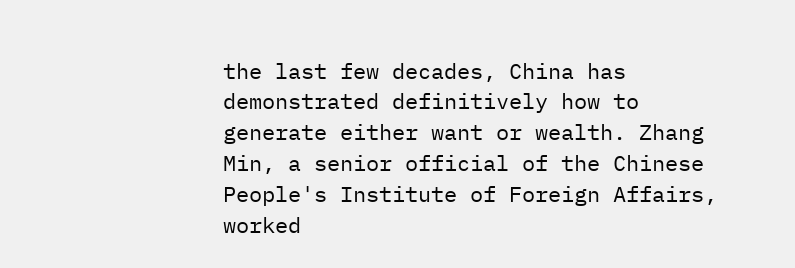the last few decades, China has demonstrated definitively how to generate either want or wealth. Zhang Min, a senior official of the Chinese People's Institute of Foreign Affairs, worked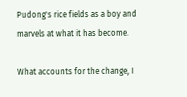Pudong's rice fields as a boy and marvels at what it has become.

What accounts for the change, I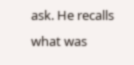ask. He recalls what was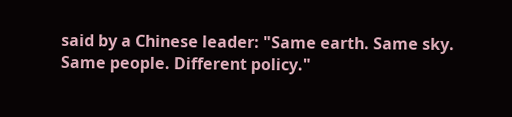said by a Chinese leader: "Same earth. Same sky. Same people. Different policy."